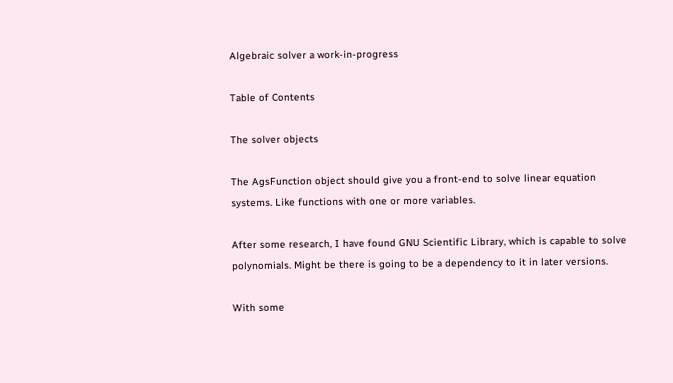Algebraic solver a work-in-progress

Table of Contents

The solver objects

The AgsFunction object should give you a front-end to solve linear equation systems. Like functions with one or more variables.

After some research, I have found GNU Scientific Library, which is capable to solve polynomials. Might be there is going to be a dependency to it in later versions.

With some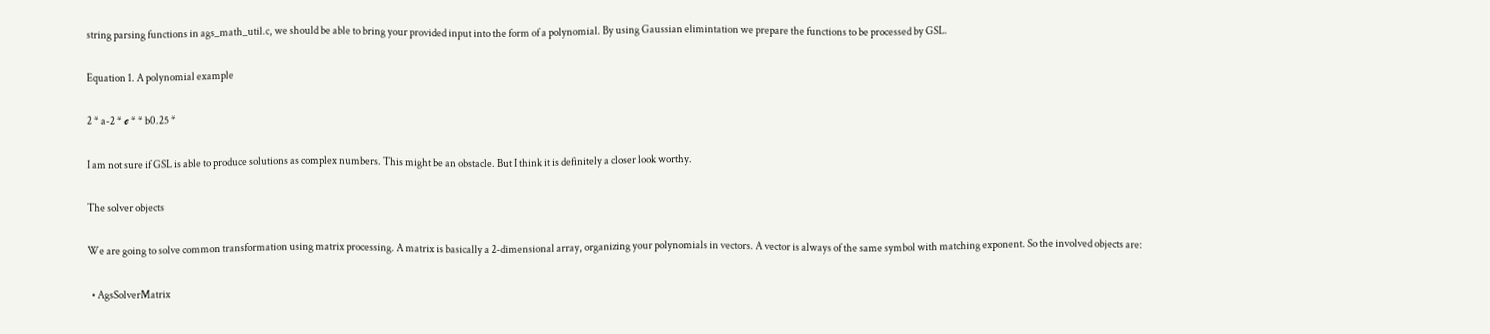string parsing functions in ags_math_util.c, we should be able to bring your provided input into the form of a polynomial. By using Gaussian elimintation we prepare the functions to be processed by GSL.

Equation 1. A polynomial example

2 * a-2 * ℯ * * b0.25 *

I am not sure if GSL is able to produce solutions as complex numbers. This might be an obstacle. But I think it is definitely a closer look worthy.

The solver objects

We are going to solve common transformation using matrix processing. A matrix is basically a 2-dimensional array, organizing your polynomials in vectors. A vector is always of the same symbol with matching exponent. So the involved objects are:

  • AgsSolverMatrix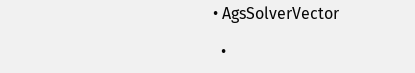• AgsSolverVector

  •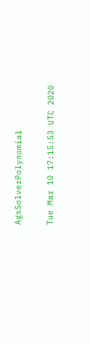AgsSolverPolynomial

Tue Mar 10 17:15:53 UTC 2020